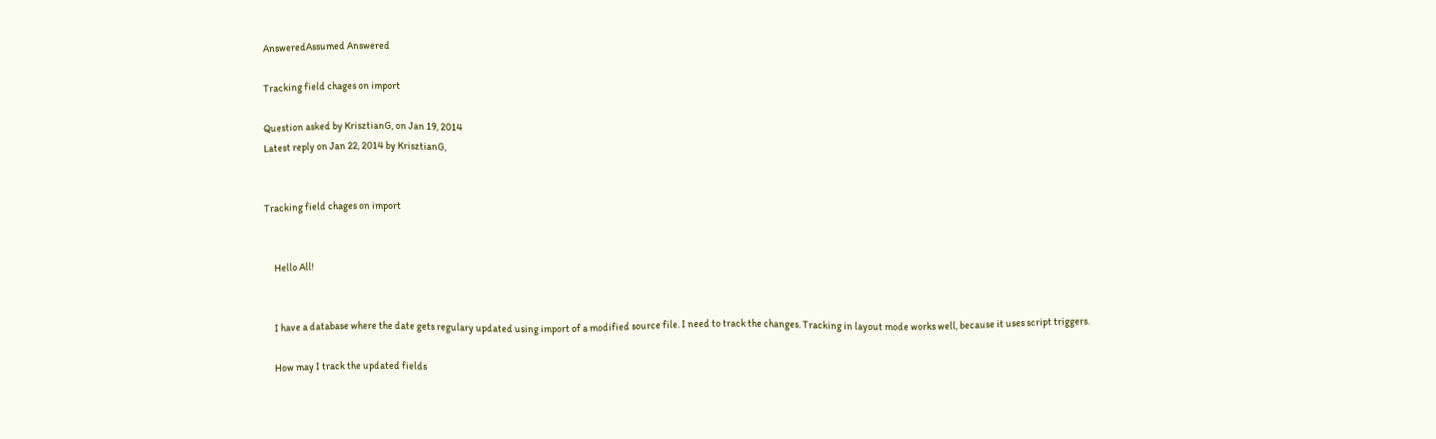AnsweredAssumed Answered

Tracking field chages on import

Question asked by KrisztianG, on Jan 19, 2014
Latest reply on Jan 22, 2014 by KrisztianG,


Tracking field chages on import


     Hello All!


     I have a database where the date gets regulary updated using import of a modified source file. I need to track the changes. Tracking in layout mode works well, because it uses script triggers.

     How may I track the updated fields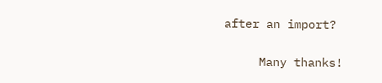after an import?

     Many thanks!